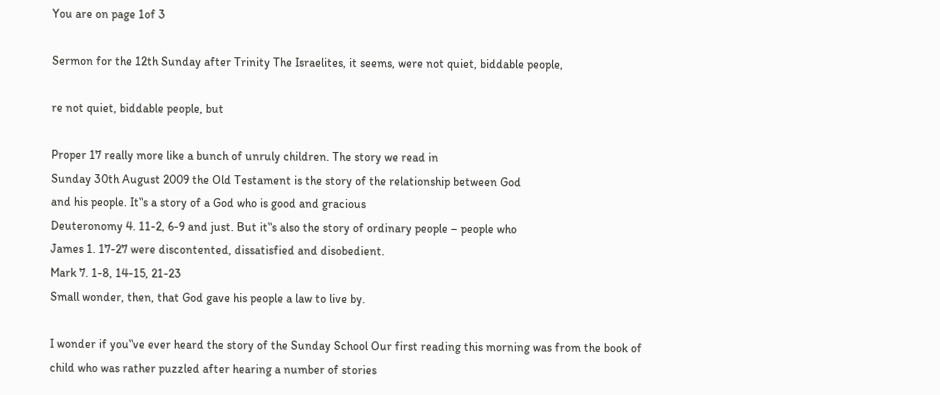You are on page 1of 3

Sermon for the 12th Sunday after Trinity The Israelites, it seems, were not quiet, biddable people,

re not quiet, biddable people, but

Proper 17 really more like a bunch of unruly children. The story we read in
Sunday 30th August 2009 the Old Testament is the story of the relationship between God
and his people. It‟s a story of a God who is good and gracious
Deuteronomy 4. 11-2, 6-9 and just. But it‟s also the story of ordinary people – people who
James 1. 17-27 were discontented, dissatisfied and disobedient.
Mark 7. 1-8, 14-15, 21-23
Small wonder, then, that God gave his people a law to live by.

I wonder if you‟ve ever heard the story of the Sunday School Our first reading this morning was from the book of
child who was rather puzzled after hearing a number of stories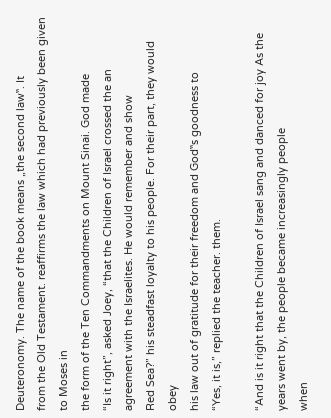Deuteronomy. The name of the book means „the second law‟. It
from the Old Testament. reaffirms the law which had previously been given to Moses in
the form of the Ten Commandments on Mount Sinai. God made
“Is it right”, asked Joey, “that the Children of Israel crossed the an agreement with the Israelites. He would remember and show
Red Sea?” his steadfast loyalty to his people. For their part, they would obey
his law out of gratitude for their freedom and God‟s goodness to
“Yes, it is,” replied the teacher. them.

“And is it right that the Children of Israel sang and danced for joy As the years went by, the people became increasingly people
when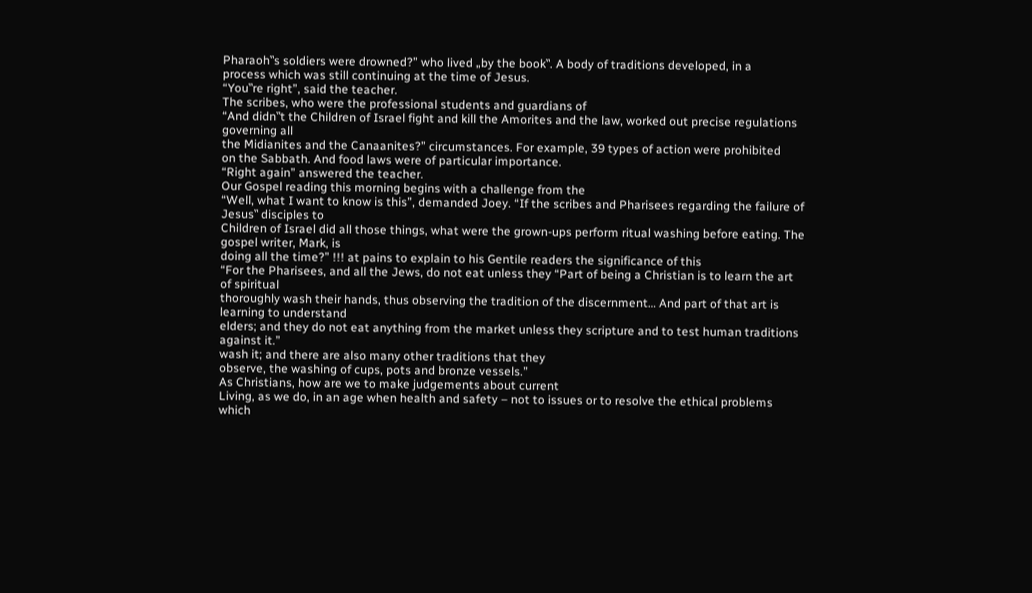Pharaoh‟s soldiers were drowned?” who lived „by the book‟. A body of traditions developed, in a
process which was still continuing at the time of Jesus.
“You‟re right”, said the teacher.
The scribes, who were the professional students and guardians of
“And didn‟t the Children of Israel fight and kill the Amorites and the law, worked out precise regulations governing all
the Midianites and the Canaanites?” circumstances. For example, 39 types of action were prohibited
on the Sabbath. And food laws were of particular importance.
“Right again” answered the teacher.
Our Gospel reading this morning begins with a challenge from the
“Well, what I want to know is this”, demanded Joey. “If the scribes and Pharisees regarding the failure of Jesus‟ disciples to
Children of Israel did all those things, what were the grown-ups perform ritual washing before eating. The gospel writer, Mark, is
doing all the time?” !!! at pains to explain to his Gentile readers the significance of this
“For the Pharisees, and all the Jews, do not eat unless they “Part of being a Christian is to learn the art of spiritual
thoroughly wash their hands, thus observing the tradition of the discernment… And part of that art is learning to understand
elders; and they do not eat anything from the market unless they scripture and to test human traditions against it.”
wash it; and there are also many other traditions that they
observe, the washing of cups, pots and bronze vessels.”
As Christians, how are we to make judgements about current
Living, as we do, in an age when health and safety – not to issues or to resolve the ethical problems which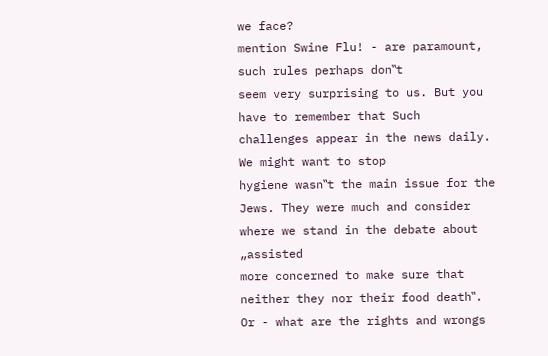we face?
mention Swine Flu! - are paramount, such rules perhaps don‟t
seem very surprising to us. But you have to remember that Such challenges appear in the news daily. We might want to stop
hygiene wasn‟t the main issue for the Jews. They were much and consider where we stand in the debate about „assisted
more concerned to make sure that neither they nor their food death‟. Or - what are the rights and wrongs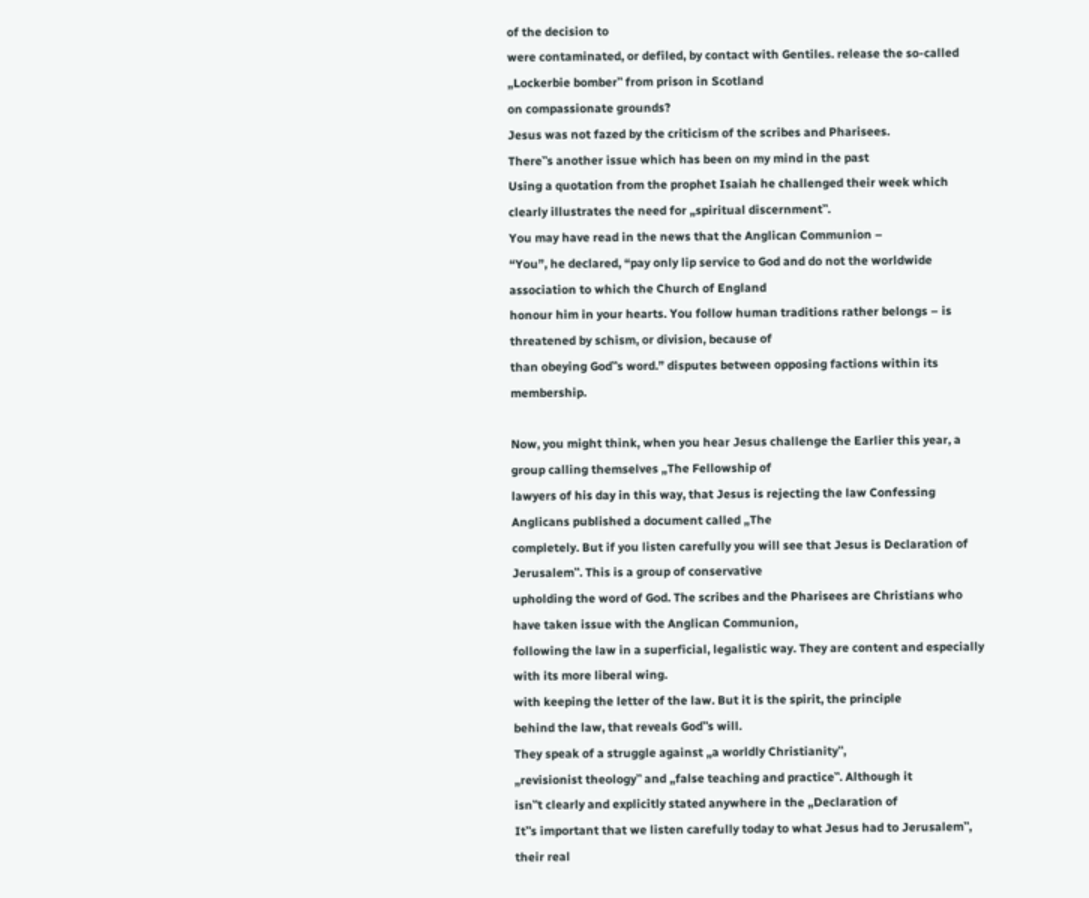of the decision to
were contaminated, or defiled, by contact with Gentiles. release the so-called „Lockerbie bomber‟ from prison in Scotland
on compassionate grounds?
Jesus was not fazed by the criticism of the scribes and Pharisees.
There‟s another issue which has been on my mind in the past
Using a quotation from the prophet Isaiah he challenged their week which clearly illustrates the need for „spiritual discernment‟.
You may have read in the news that the Anglican Communion –
“You”, he declared, “pay only lip service to God and do not the worldwide association to which the Church of England
honour him in your hearts. You follow human traditions rather belongs – is threatened by schism, or division, because of
than obeying God‟s word.” disputes between opposing factions within its membership.

Now, you might think, when you hear Jesus challenge the Earlier this year, a group calling themselves „The Fellowship of
lawyers of his day in this way, that Jesus is rejecting the law Confessing Anglicans published a document called „The
completely. But if you listen carefully you will see that Jesus is Declaration of Jerusalem‟. This is a group of conservative
upholding the word of God. The scribes and the Pharisees are Christians who have taken issue with the Anglican Communion,
following the law in a superficial, legalistic way. They are content and especially with its more liberal wing.
with keeping the letter of the law. But it is the spirit, the principle
behind the law, that reveals God‟s will.
They speak of a struggle against „a worldly Christianity‟,
„revisionist theology‟ and „false teaching and practice‟. Although it
isn‟t clearly and explicitly stated anywhere in the „Declaration of
It‟s important that we listen carefully today to what Jesus had to Jerusalem‟, their real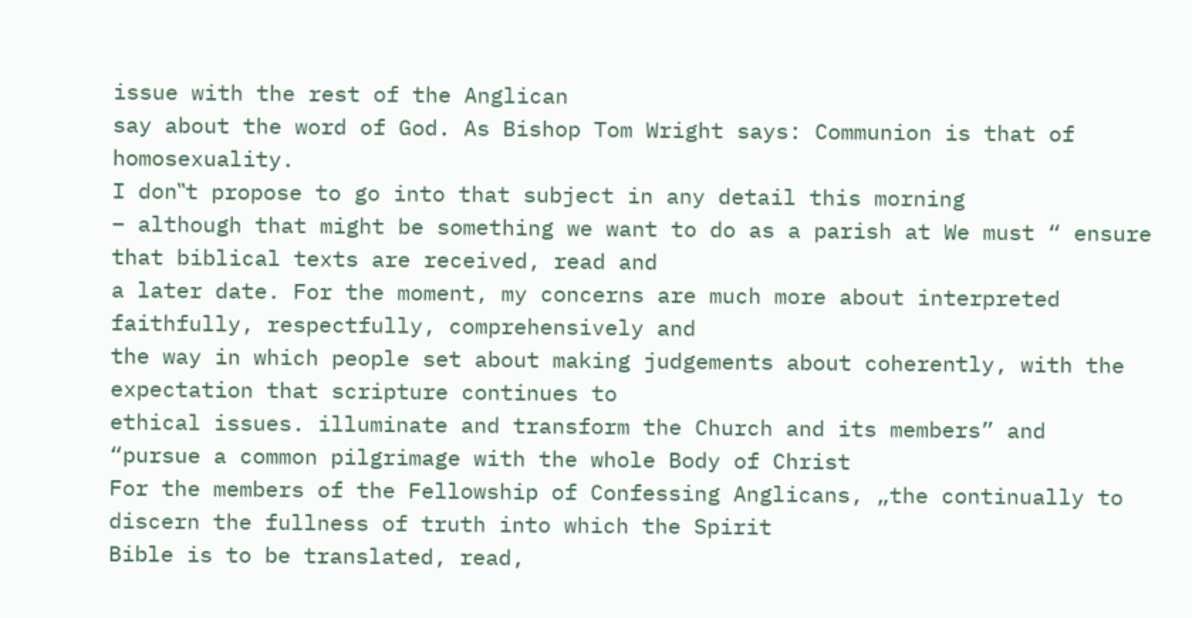issue with the rest of the Anglican
say about the word of God. As Bishop Tom Wright says: Communion is that of homosexuality.
I don‟t propose to go into that subject in any detail this morning
– although that might be something we want to do as a parish at We must “ ensure that biblical texts are received, read and
a later date. For the moment, my concerns are much more about interpreted faithfully, respectfully, comprehensively and
the way in which people set about making judgements about coherently, with the expectation that scripture continues to
ethical issues. illuminate and transform the Church and its members” and
“pursue a common pilgrimage with the whole Body of Christ
For the members of the Fellowship of Confessing Anglicans, „the continually to discern the fullness of truth into which the Spirit
Bible is to be translated, read,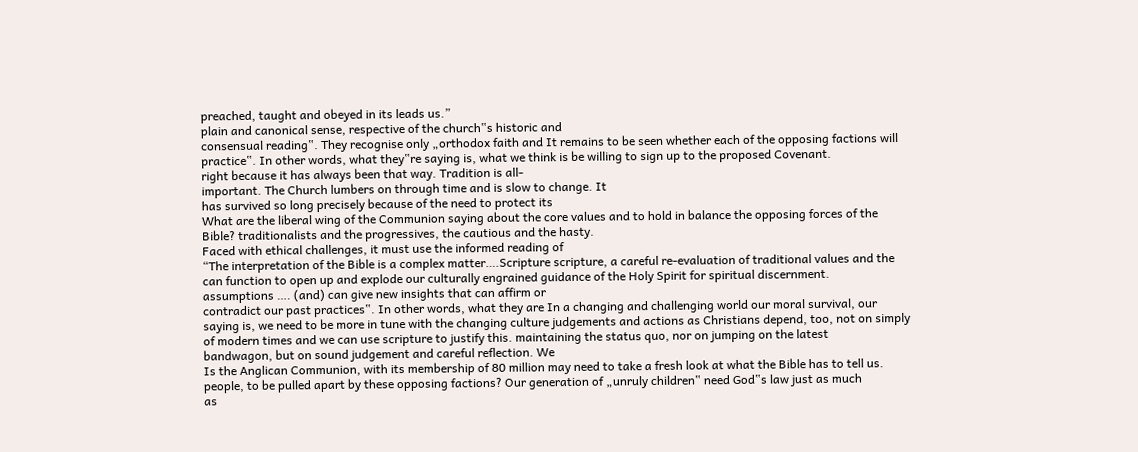preached, taught and obeyed in its leads us.”
plain and canonical sense, respective of the church‟s historic and
consensual reading‟. They recognise only „orthodox faith and It remains to be seen whether each of the opposing factions will
practice‟. In other words, what they‟re saying is, what we think is be willing to sign up to the proposed Covenant.
right because it has always been that way. Tradition is all-
important. The Church lumbers on through time and is slow to change. It
has survived so long precisely because of the need to protect its
What are the liberal wing of the Communion saying about the core values and to hold in balance the opposing forces of the
Bible? traditionalists and the progressives, the cautious and the hasty.
Faced with ethical challenges, it must use the informed reading of
“The interpretation of the Bible is a complex matter….Scripture scripture, a careful re-evaluation of traditional values and the
can function to open up and explode our culturally engrained guidance of the Holy Spirit for spiritual discernment.
assumptions …. (and) can give new insights that can affirm or
contradict our past practices‟. In other words, what they are In a changing and challenging world our moral survival, our
saying is, we need to be more in tune with the changing culture judgements and actions as Christians depend, too, not on simply
of modern times and we can use scripture to justify this. maintaining the status quo, nor on jumping on the latest
bandwagon, but on sound judgement and careful reflection. We
Is the Anglican Communion, with its membership of 80 million may need to take a fresh look at what the Bible has to tell us.
people, to be pulled apart by these opposing factions? Our generation of „unruly children‟ need God‟s law just as much
as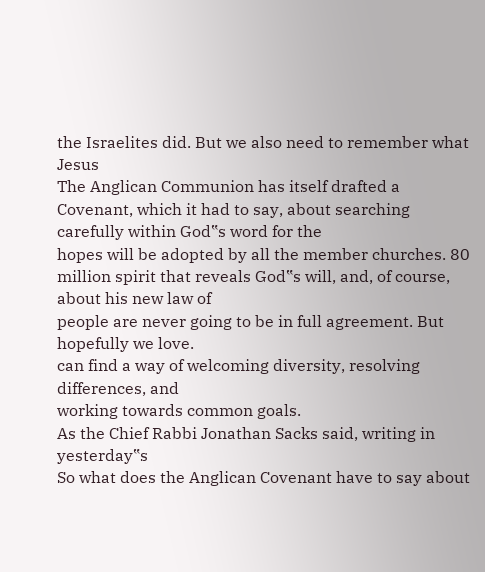the Israelites did. But we also need to remember what Jesus
The Anglican Communion has itself drafted a Covenant, which it had to say, about searching carefully within God‟s word for the
hopes will be adopted by all the member churches. 80 million spirit that reveals God‟s will, and, of course, about his new law of
people are never going to be in full agreement. But hopefully we love.
can find a way of welcoming diversity, resolving differences, and
working towards common goals.
As the Chief Rabbi Jonathan Sacks said, writing in yesterday‟s
So what does the Anglican Covenant have to say about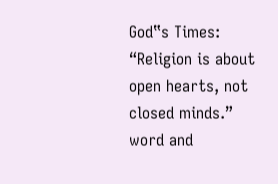God‟s Times: “Religion is about open hearts, not closed minds.”
word and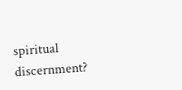spiritual discernment?